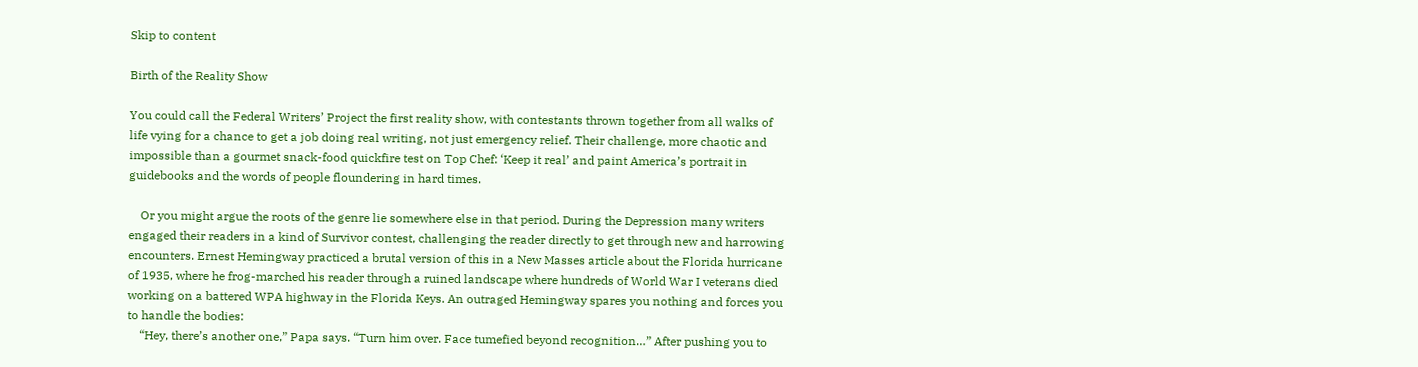Skip to content

Birth of the Reality Show

You could call the Federal Writers’ Project the first reality show, with contestants thrown together from all walks of life vying for a chance to get a job doing real writing, not just emergency relief. Their challenge, more chaotic and impossible than a gourmet snack-food quickfire test on Top Chef: ‘Keep it real’ and paint America’s portrait in guidebooks and the words of people floundering in hard times.

    Or you might argue the roots of the genre lie somewhere else in that period. During the Depression many writers engaged their readers in a kind of Survivor contest, challenging the reader directly to get through new and harrowing encounters. Ernest Hemingway practiced a brutal version of this in a New Masses article about the Florida hurricane of 1935, where he frog-marched his reader through a ruined landscape where hundreds of World War I veterans died working on a battered WPA highway in the Florida Keys. An outraged Hemingway spares you nothing and forces you to handle the bodies:
    “Hey, there’s another one,” Papa says. “Turn him over. Face tumefied beyond recognition…” After pushing you to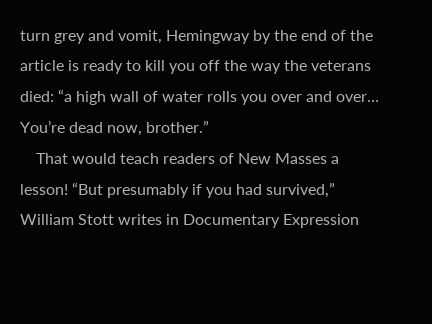turn grey and vomit, Hemingway by the end of the article is ready to kill you off the way the veterans died: “a high wall of water rolls you over and over… You’re dead now, brother.”
    That would teach readers of New Masses a lesson! “But presumably if you had survived,” William Stott writes in Documentary Expression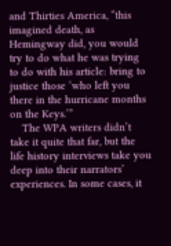and Thirties America, “this imagined death, as Hemingway did, you would try to do what he was trying to do with his article: bring to justice those ‘who left you there in the hurricane months on the Keys.’”
    The WPA writers didn’t take it quite that far, but the life history interviews take you deep into their narrators’ experiences. In some cases, it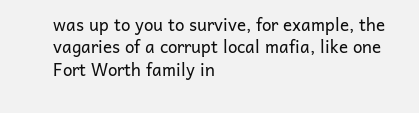was up to you to survive, for example, the vagaries of a corrupt local mafia, like one Fort Worth family in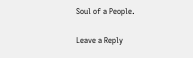Soul of a People.

Leave a Reply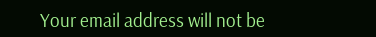Your email address will not be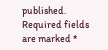published. Required fields are marked *